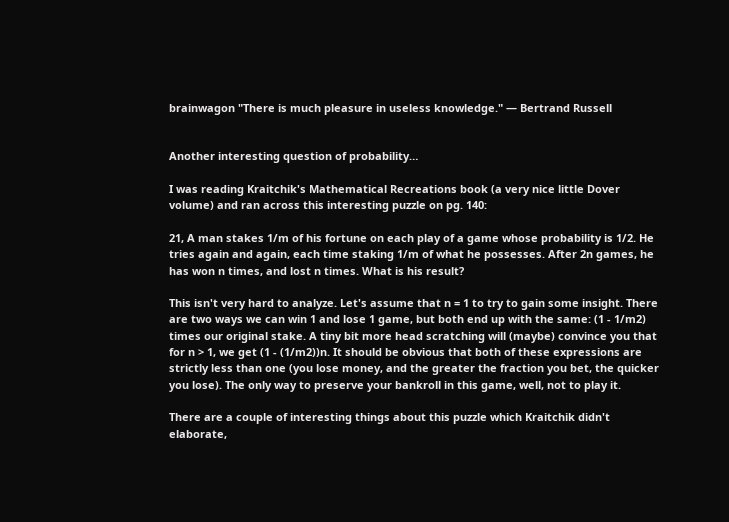brainwagon "There is much pleasure in useless knowledge." — Bertrand Russell


Another interesting question of probability…

I was reading Kraitchik's Mathematical Recreations book (a very nice little Dover volume) and ran across this interesting puzzle on pg. 140:

21, A man stakes 1/m of his fortune on each play of a game whose probability is 1/2. He tries again and again, each time staking 1/m of what he possesses. After 2n games, he has won n times, and lost n times. What is his result?

This isn't very hard to analyze. Let's assume that n = 1 to try to gain some insight. There are two ways we can win 1 and lose 1 game, but both end up with the same: (1 - 1/m2) times our original stake. A tiny bit more head scratching will (maybe) convince you that for n > 1, we get (1 - (1/m2))n. It should be obvious that both of these expressions are strictly less than one (you lose money, and the greater the fraction you bet, the quicker you lose). The only way to preserve your bankroll in this game, well, not to play it.

There are a couple of interesting things about this puzzle which Kraitchik didn't elaborate,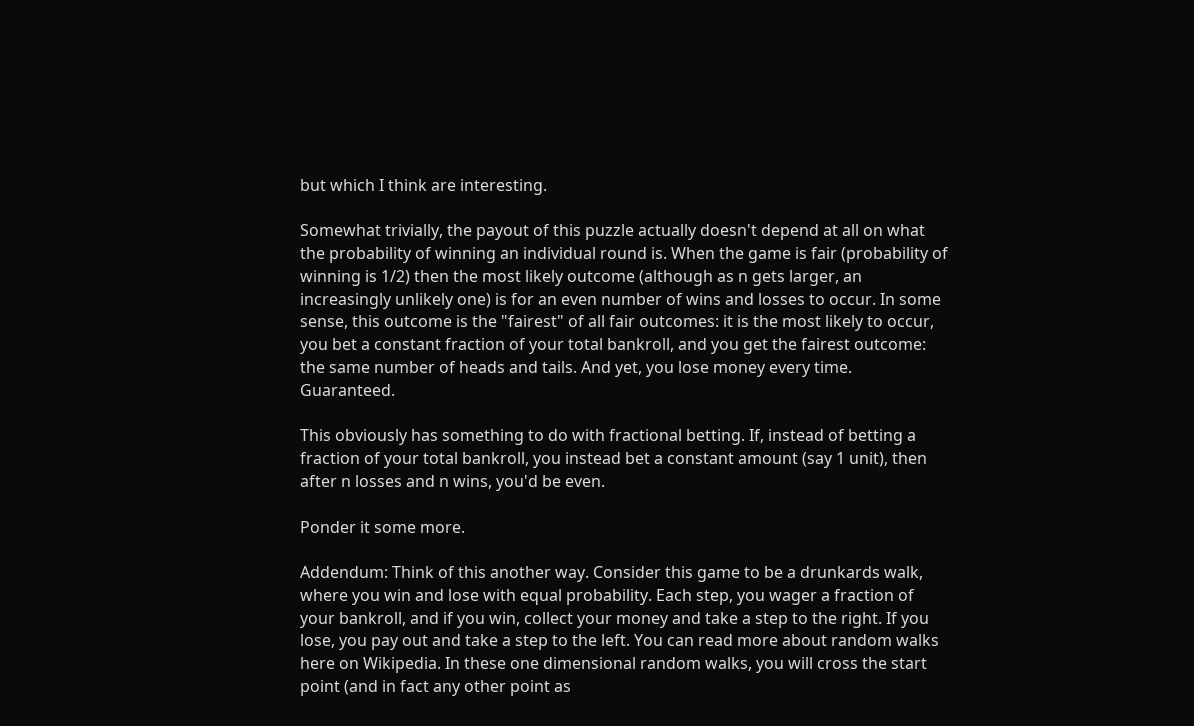but which I think are interesting.

Somewhat trivially, the payout of this puzzle actually doesn't depend at all on what the probability of winning an individual round is. When the game is fair (probability of winning is 1/2) then the most likely outcome (although as n gets larger, an increasingly unlikely one) is for an even number of wins and losses to occur. In some sense, this outcome is the "fairest" of all fair outcomes: it is the most likely to occur, you bet a constant fraction of your total bankroll, and you get the fairest outcome: the same number of heads and tails. And yet, you lose money every time. Guaranteed.

This obviously has something to do with fractional betting. If, instead of betting a fraction of your total bankroll, you instead bet a constant amount (say 1 unit), then after n losses and n wins, you'd be even.

Ponder it some more.

Addendum: Think of this another way. Consider this game to be a drunkards walk, where you win and lose with equal probability. Each step, you wager a fraction of your bankroll, and if you win, collect your money and take a step to the right. If you lose, you pay out and take a step to the left. You can read more about random walks here on Wikipedia. In these one dimensional random walks, you will cross the start point (and in fact any other point as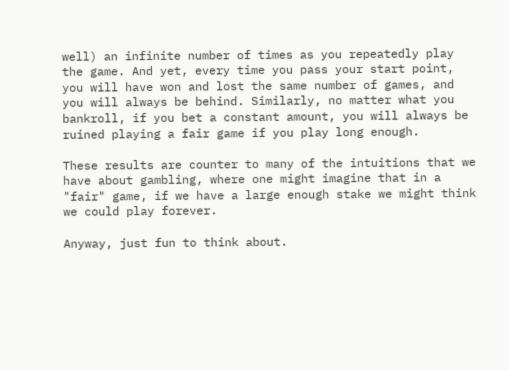well) an infinite number of times as you repeatedly play the game. And yet, every time you pass your start point, you will have won and lost the same number of games, and you will always be behind. Similarly, no matter what you bankroll, if you bet a constant amount, you will always be ruined playing a fair game if you play long enough.

These results are counter to many of the intuitions that we have about gambling, where one might imagine that in a "fair" game, if we have a large enough stake we might think we could play forever.

Anyway, just fun to think about.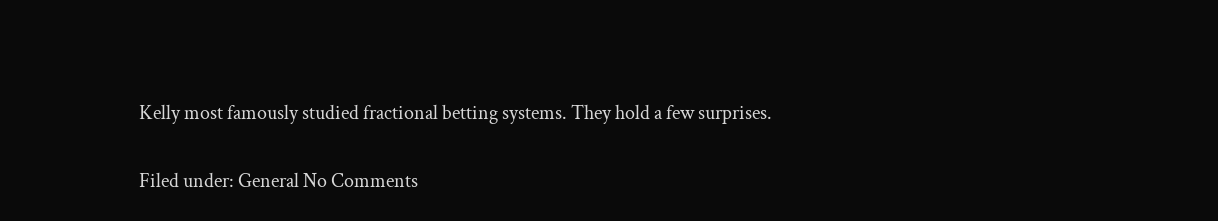Kelly most famously studied fractional betting systems. They hold a few surprises.

Filed under: General No Comments